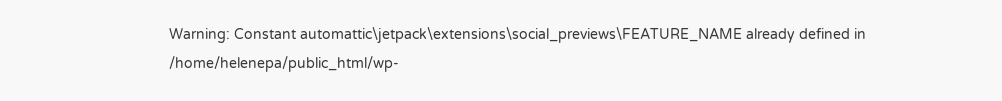Warning: Constant automattic\jetpack\extensions\social_previews\FEATURE_NAME already defined in /home/helenepa/public_html/wp-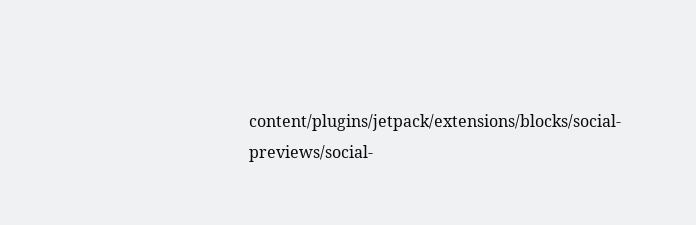content/plugins/jetpack/extensions/blocks/social-previews/social-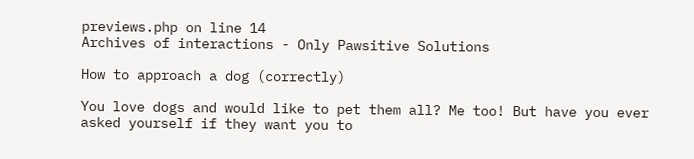previews.php on line 14
Archives of interactions - Only Pawsitive Solutions

How to approach a dog (correctly)

You love dogs and would like to pet them all? Me too! But have you ever asked yourself if they want you to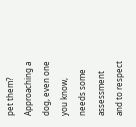pet them? Approaching a dog, even one you know, needs some assessment and to respect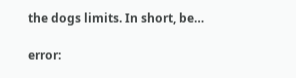the dogs limits. In short, be…

error: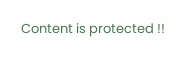Content is protected !!